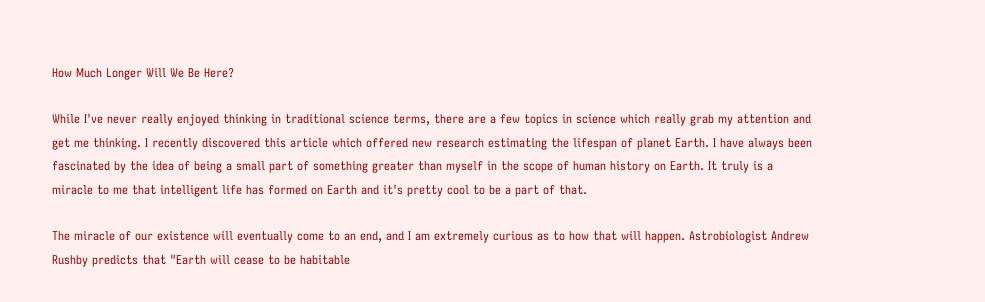How Much Longer Will We Be Here?

While I've never really enjoyed thinking in traditional science terms, there are a few topics in science which really grab my attention and get me thinking. I recently discovered this article which offered new research estimating the lifespan of planet Earth. I have always been fascinated by the idea of being a small part of something greater than myself in the scope of human history on Earth. It truly is a miracle to me that intelligent life has formed on Earth and it's pretty cool to be a part of that.

The miracle of our existence will eventually come to an end, and I am extremely curious as to how that will happen. Astrobiologist Andrew Rushby predicts that "Earth will cease to be habitable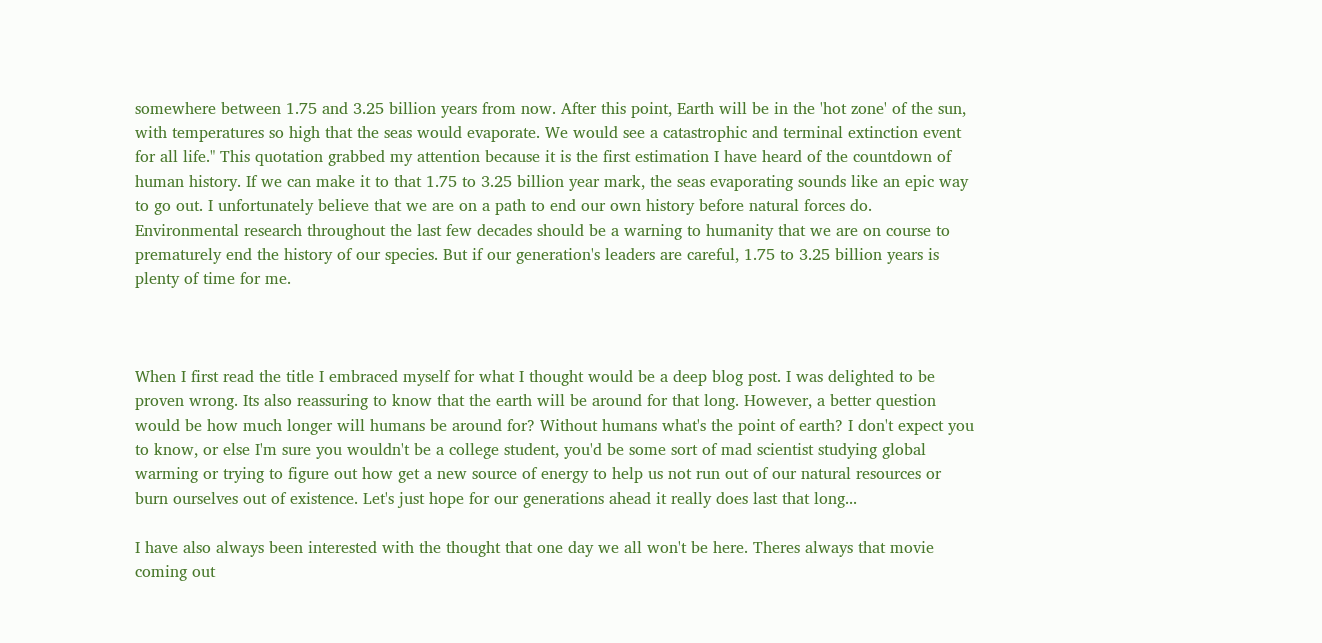somewhere between 1.75 and 3.25 billion years from now. After this point, Earth will be in the 'hot zone' of the sun, with temperatures so high that the seas would evaporate. We would see a catastrophic and terminal extinction event for all life." This quotation grabbed my attention because it is the first estimation I have heard of the countdown of human history. If we can make it to that 1.75 to 3.25 billion year mark, the seas evaporating sounds like an epic way to go out. I unfortunately believe that we are on a path to end our own history before natural forces do. Environmental research throughout the last few decades should be a warning to humanity that we are on course to prematurely end the history of our species. But if our generation's leaders are careful, 1.75 to 3.25 billion years is plenty of time for me.



When I first read the title I embraced myself for what I thought would be a deep blog post. I was delighted to be proven wrong. Its also reassuring to know that the earth will be around for that long. However, a better question would be how much longer will humans be around for? Without humans what's the point of earth? I don't expect you to know, or else I'm sure you wouldn't be a college student, you'd be some sort of mad scientist studying global warming or trying to figure out how get a new source of energy to help us not run out of our natural resources or burn ourselves out of existence. Let's just hope for our generations ahead it really does last that long...

I have also always been interested with the thought that one day we all won't be here. Theres always that movie coming out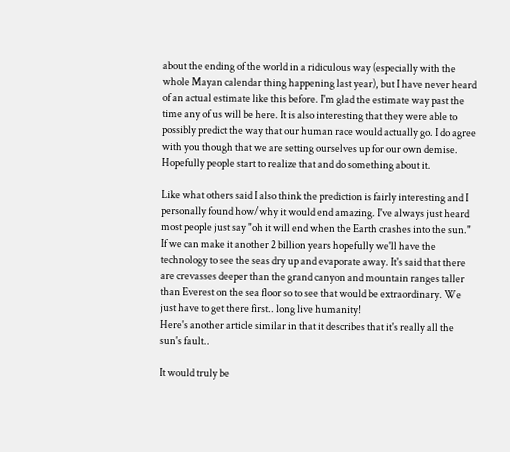about the ending of the world in a ridiculous way (especially with the whole Mayan calendar thing happening last year), but I have never heard of an actual estimate like this before. I'm glad the estimate way past the time any of us will be here. It is also interesting that they were able to possibly predict the way that our human race would actually go. I do agree with you though that we are setting ourselves up for our own demise. Hopefully people start to realize that and do something about it.

Like what others said I also think the prediction is fairly interesting and I personally found how/why it would end amazing. I've always just heard most people just say "oh it will end when the Earth crashes into the sun." If we can make it another 2 billion years hopefully we'll have the technology to see the seas dry up and evaporate away. It's said that there are crevasses deeper than the grand canyon and mountain ranges taller than Everest on the sea floor so to see that would be extraordinary. We just have to get there first.. long live humanity!
Here's another article similar in that it describes that it's really all the sun's fault..

It would truly be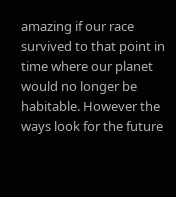amazing if our race survived to that point in time where our planet would no longer be habitable. However the ways look for the future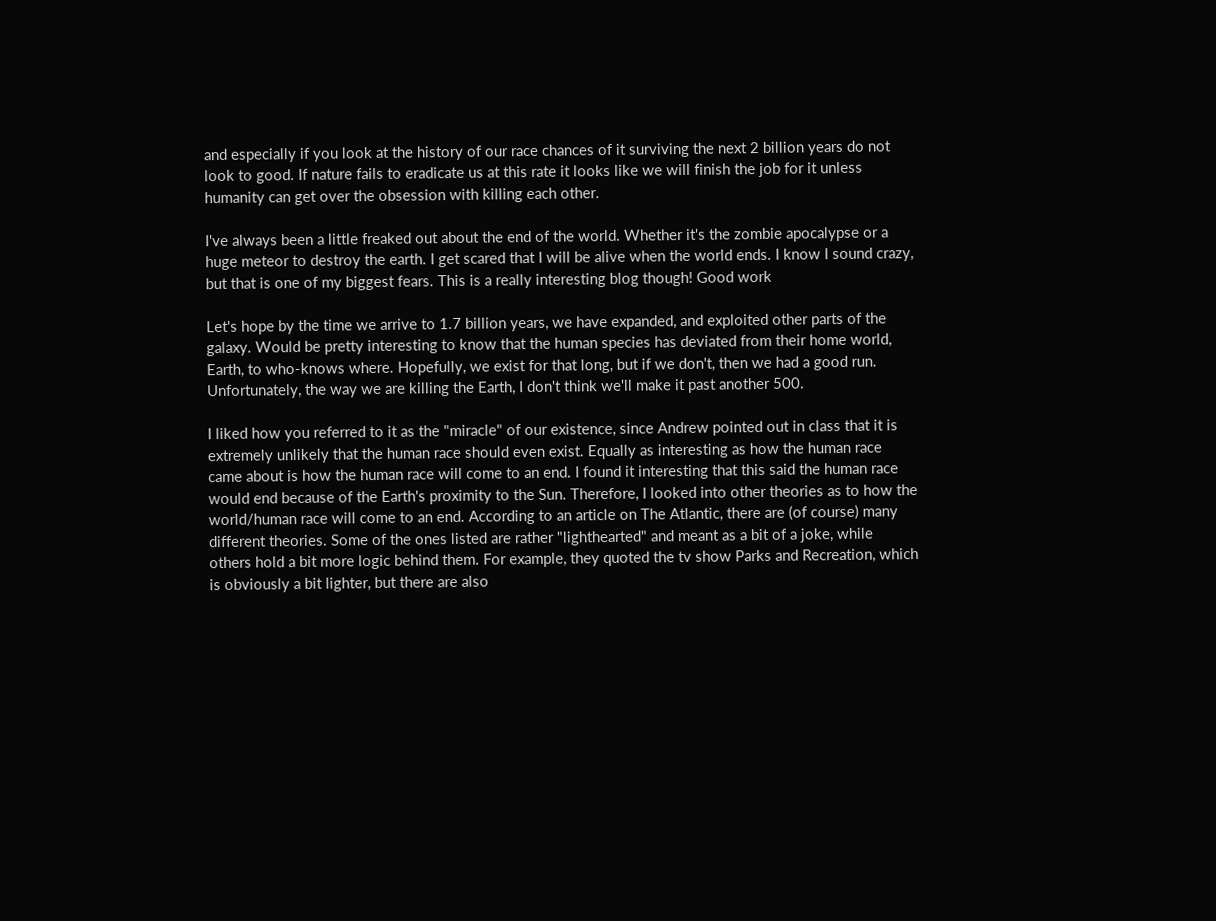and especially if you look at the history of our race chances of it surviving the next 2 billion years do not look to good. If nature fails to eradicate us at this rate it looks like we will finish the job for it unless humanity can get over the obsession with killing each other.

I've always been a little freaked out about the end of the world. Whether it's the zombie apocalypse or a huge meteor to destroy the earth. I get scared that I will be alive when the world ends. I know I sound crazy, but that is one of my biggest fears. This is a really interesting blog though! Good work

Let's hope by the time we arrive to 1.7 billion years, we have expanded, and exploited other parts of the galaxy. Would be pretty interesting to know that the human species has deviated from their home world, Earth, to who-knows where. Hopefully, we exist for that long, but if we don't, then we had a good run. Unfortunately, the way we are killing the Earth, I don't think we'll make it past another 500.

I liked how you referred to it as the "miracle" of our existence, since Andrew pointed out in class that it is extremely unlikely that the human race should even exist. Equally as interesting as how the human race came about is how the human race will come to an end. I found it interesting that this said the human race would end because of the Earth's proximity to the Sun. Therefore, I looked into other theories as to how the world/human race will come to an end. According to an article on The Atlantic, there are (of course) many different theories. Some of the ones listed are rather "lighthearted" and meant as a bit of a joke, while others hold a bit more logic behind them. For example, they quoted the tv show Parks and Recreation, which is obviously a bit lighter, but there are also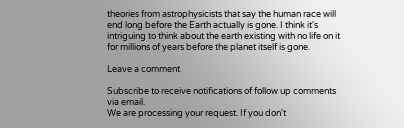theories from astrophysicists that say the human race will end long before the Earth actually is gone. I think it's intriguing to think about the earth existing with no life on it for millions of years before the planet itself is gone.

Leave a comment

Subscribe to receive notifications of follow up comments via email.
We are processing your request. If you don't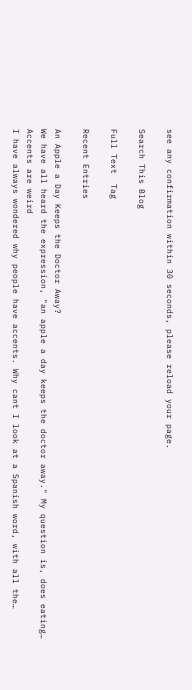see any confirmation within 30 seconds, please reload your page.

Search This Blog

Full Text  Tag

Recent Entries

An Apple a Day Keeps the Doctor Away?
We have all heard the expression, "an apple a day keeps the doctor away." My question is, does eating…
Accents are weird
I have always wondered why people have accents. Why cant I look at a Spanish word, with all the…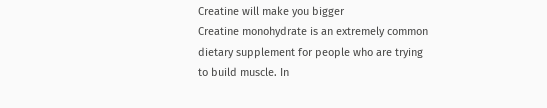Creatine will make you bigger
Creatine monohydrate is an extremely common dietary supplement for people who are trying to build muscle. In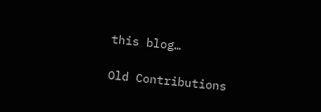this blog…

Old Contributions